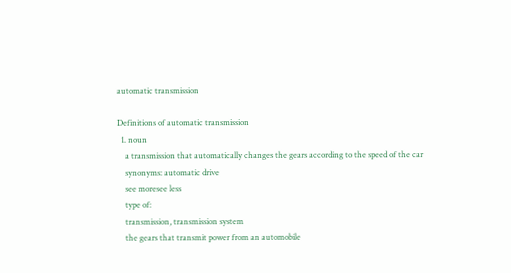automatic transmission

Definitions of automatic transmission
  1. noun
    a transmission that automatically changes the gears according to the speed of the car
    synonyms: automatic drive
    see moresee less
    type of:
    transmission, transmission system
    the gears that transmit power from an automobile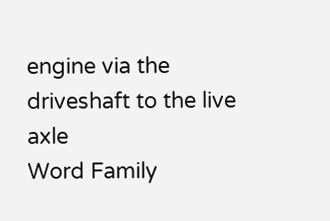engine via the driveshaft to the live axle
Word Family